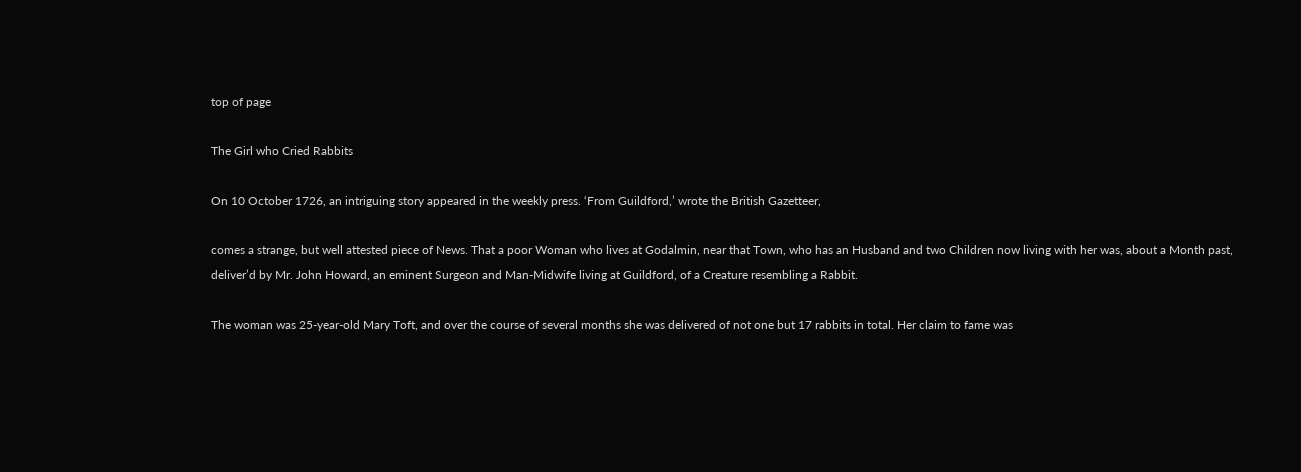top of page

The Girl who Cried Rabbits

On 10 October 1726, an intriguing story appeared in the weekly press. ‘From Guildford,’ wrote the British Gazetteer,

comes a strange, but well attested piece of News. That a poor Woman who lives at Godalmin, near that Town, who has an Husband and two Children now living with her was, about a Month past, deliver’d by Mr. John Howard, an eminent Surgeon and Man-Midwife living at Guildford, of a Creature resembling a Rabbit.

The woman was 25-year-old Mary Toft, and over the course of several months she was delivered of not one but 17 rabbits in total. Her claim to fame was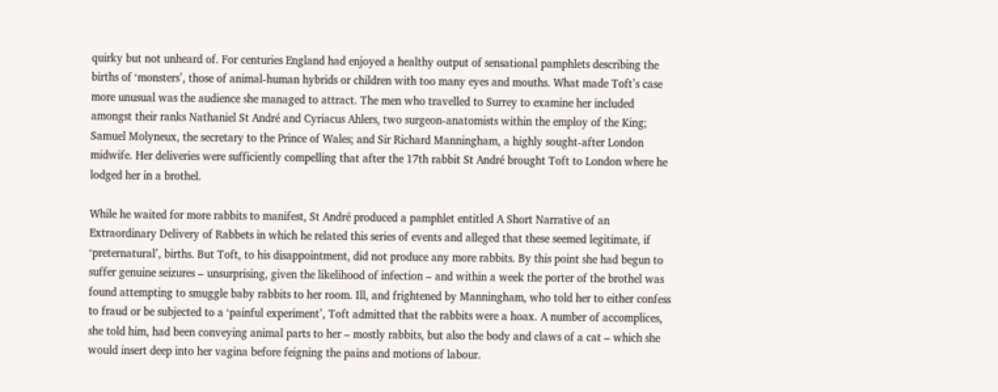quirky but not unheard of. For centuries England had enjoyed a healthy output of sensational pamphlets describing the births of ‘monsters’, those of animal-human hybrids or children with too many eyes and mouths. What made Toft’s case more unusual was the audience she managed to attract. The men who travelled to Surrey to examine her included amongst their ranks Nathaniel St André and Cyriacus Ahlers, two surgeon-anatomists within the employ of the King; Samuel Molyneux, the secretary to the Prince of Wales; and Sir Richard Manningham, a highly sought-after London midwife. Her deliveries were sufficiently compelling that after the 17th rabbit St André brought Toft to London where he lodged her in a brothel.

While he waited for more rabbits to manifest, St André produced a pamphlet entitled A Short Narrative of an Extraordinary Delivery of Rabbets in which he related this series of events and alleged that these seemed legitimate, if ‘preternatural’, births. But Toft, to his disappointment, did not produce any more rabbits. By this point she had begun to suffer genuine seizures – unsurprising, given the likelihood of infection – and within a week the porter of the brothel was found attempting to smuggle baby rabbits to her room. Ill, and frightened by Manningham, who told her to either confess to fraud or be subjected to a ‘painful experiment’, Toft admitted that the rabbits were a hoax. A number of accomplices, she told him, had been conveying animal parts to her – mostly rabbits, but also the body and claws of a cat – which she would insert deep into her vagina before feigning the pains and motions of labour.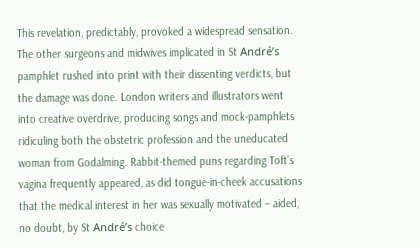This revelation, predictably, provoked a widespread sensation. The other surgeons and midwives implicated in St André’s pamphlet rushed into print with their dissenting verdicts, but the damage was done. London writers and illustrators went into creative overdrive, producing songs and mock-pamphlets ridiculing both the obstetric profession and the uneducated woman from Godalming. Rabbit-themed puns regarding Toft’s vagina frequently appeared, as did tongue-in-cheek accusations that the medical interest in her was sexually motivated – aided, no doubt, by St André’s choice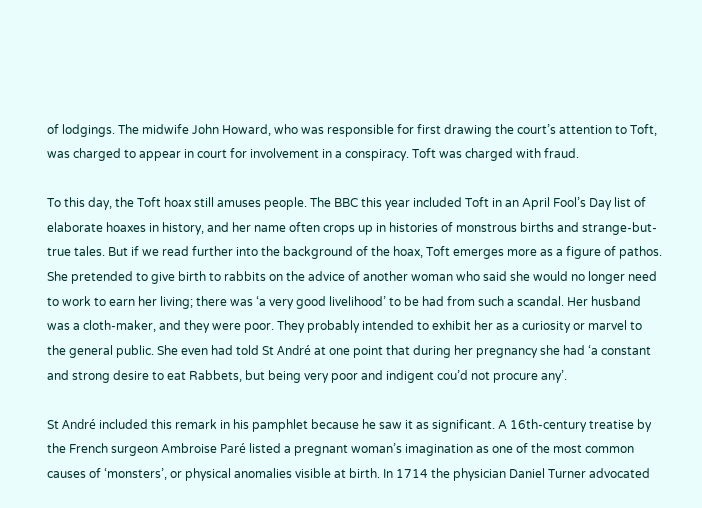of lodgings. The midwife John Howard, who was responsible for first drawing the court’s attention to Toft, was charged to appear in court for involvement in a conspiracy. Toft was charged with fraud.

To this day, the Toft hoax still amuses people. The BBC this year included Toft in an April Fool’s Day list of elaborate hoaxes in history, and her name often crops up in histories of monstrous births and strange-but-true tales. But if we read further into the background of the hoax, Toft emerges more as a figure of pathos. She pretended to give birth to rabbits on the advice of another woman who said she would no longer need to work to earn her living; there was ‘a very good livelihood’ to be had from such a scandal. Her husband was a cloth-maker, and they were poor. They probably intended to exhibit her as a curiosity or marvel to the general public. She even had told St André at one point that during her pregnancy she had ‘a constant and strong desire to eat Rabbets, but being very poor and indigent cou’d not procure any’.

St André included this remark in his pamphlet because he saw it as significant. A 16th-century treatise by the French surgeon Ambroise Paré listed a pregnant woman’s imagination as one of the most common causes of ‘monsters’, or physical anomalies visible at birth. In 1714 the physician Daniel Turner advocated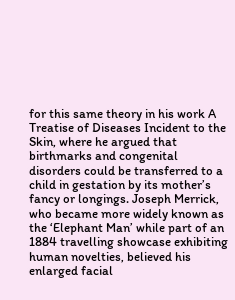for this same theory in his work A Treatise of Diseases Incident to the Skin, where he argued that birthmarks and congenital disorders could be transferred to a child in gestation by its mother’s fancy or longings. Joseph Merrick, who became more widely known as the ‘Elephant Man’ while part of an 1884 travelling showcase exhibiting human novelties, believed his enlarged facial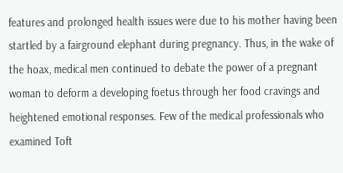features and prolonged health issues were due to his mother having been startled by a fairground elephant during pregnancy. Thus, in the wake of the hoax, medical men continued to debate the power of a pregnant woman to deform a developing foetus through her food cravings and heightened emotional responses. Few of the medical professionals who examined Toft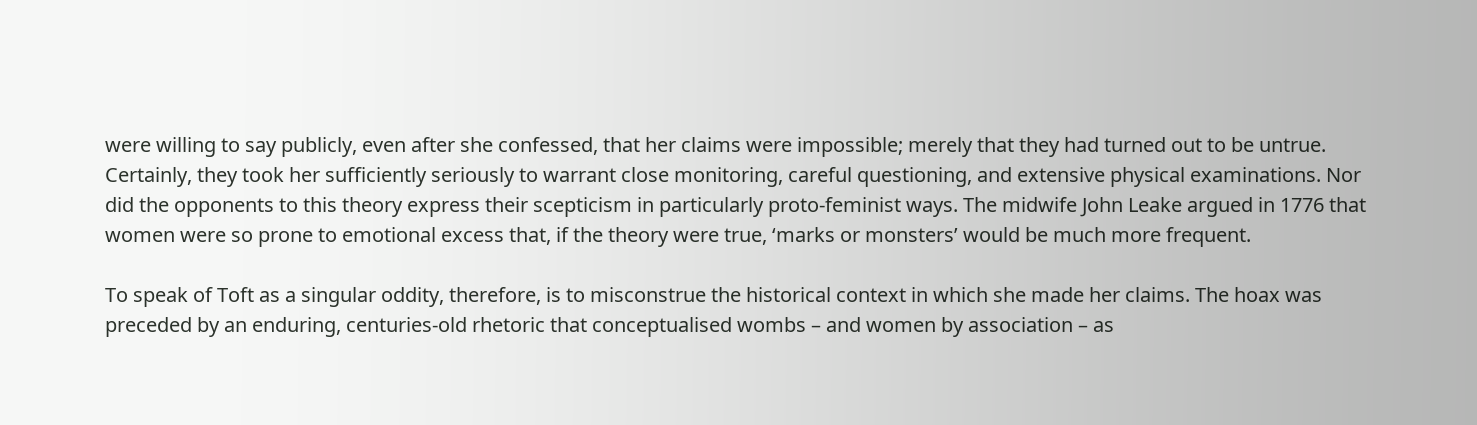were willing to say publicly, even after she confessed, that her claims were impossible; merely that they had turned out to be untrue. Certainly, they took her sufficiently seriously to warrant close monitoring, careful questioning, and extensive physical examinations. Nor did the opponents to this theory express their scepticism in particularly proto-feminist ways. The midwife John Leake argued in 1776 that women were so prone to emotional excess that, if the theory were true, ‘marks or monsters’ would be much more frequent.

To speak of Toft as a singular oddity, therefore, is to misconstrue the historical context in which she made her claims. The hoax was preceded by an enduring, centuries-old rhetoric that conceptualised wombs – and women by association – as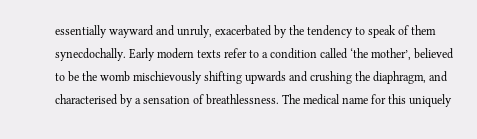essentially wayward and unruly, exacerbated by the tendency to speak of them synecdochally. Early modern texts refer to a condition called ‘the mother’, believed to be the womb mischievously shifting upwards and crushing the diaphragm, and characterised by a sensation of breathlessness. The medical name for this uniquely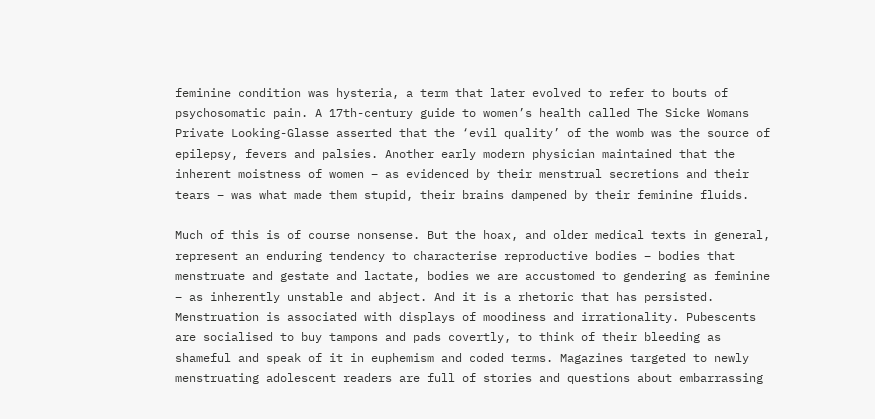feminine condition was hysteria, a term that later evolved to refer to bouts of psychosomatic pain. A 17th-century guide to women’s health called The Sicke Womans Private Looking-Glasse asserted that the ‘evil quality’ of the womb was the source of epilepsy, fevers and palsies. Another early modern physician maintained that the inherent moistness of women – as evidenced by their menstrual secretions and their tears – was what made them stupid, their brains dampened by their feminine fluids.

Much of this is of course nonsense. But the hoax, and older medical texts in general, represent an enduring tendency to characterise reproductive bodies – bodies that menstruate and gestate and lactate, bodies we are accustomed to gendering as feminine – as inherently unstable and abject. And it is a rhetoric that has persisted. Menstruation is associated with displays of moodiness and irrationality. Pubescents are socialised to buy tampons and pads covertly, to think of their bleeding as shameful and speak of it in euphemism and coded terms. Magazines targeted to newly menstruating adolescent readers are full of stories and questions about embarrassing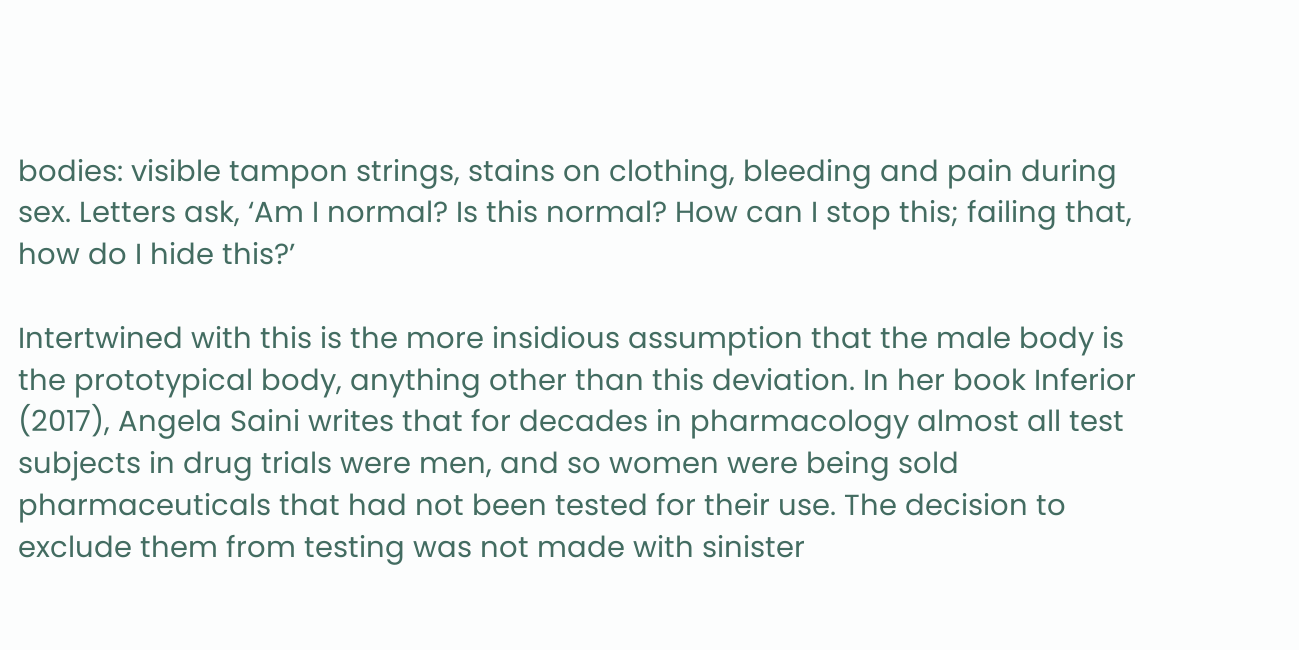bodies: visible tampon strings, stains on clothing, bleeding and pain during sex. Letters ask, ‘Am I normal? Is this normal? How can I stop this; failing that, how do I hide this?’

Intertwined with this is the more insidious assumption that the male body is the prototypical body, anything other than this deviation. In her book Inferior (2017), Angela Saini writes that for decades in pharmacology almost all test subjects in drug trials were men, and so women were being sold pharmaceuticals that had not been tested for their use. The decision to exclude them from testing was not made with sinister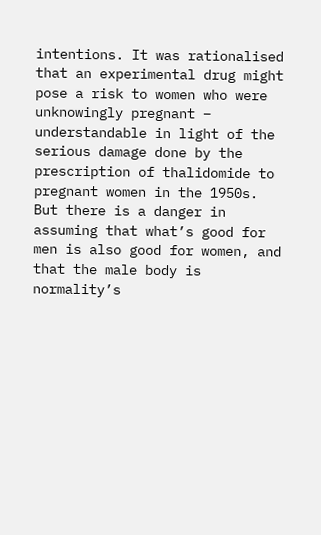intentions. It was rationalised that an experimental drug might pose a risk to women who were unknowingly pregnant – understandable in light of the serious damage done by the prescription of thalidomide to pregnant women in the 1950s. But there is a danger in assuming that what’s good for men is also good for women, and that the male body is normality’s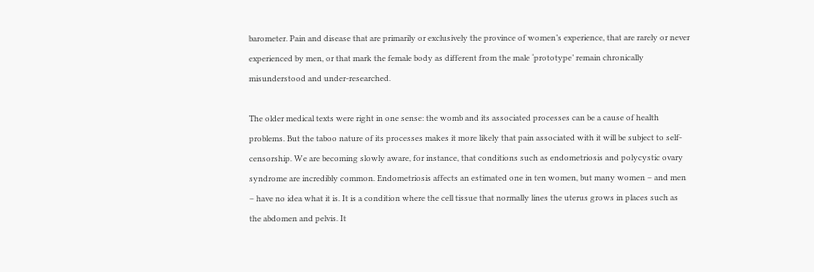barometer. Pain and disease that are primarily or exclusively the province of women’s experience, that are rarely or never experienced by men, or that mark the female body as different from the male ‘prototype’ remain chronically misunderstood and under-researched.

The older medical texts were right in one sense: the womb and its associated processes can be a cause of health problems. But the taboo nature of its processes makes it more likely that pain associated with it will be subject to self-censorship. We are becoming slowly aware, for instance, that conditions such as endometriosis and polycystic ovary syndrome are incredibly common. Endometriosis affects an estimated one in ten women, but many women – and men – have no idea what it is. It is a condition where the cell tissue that normally lines the uterus grows in places such as the abdomen and pelvis. It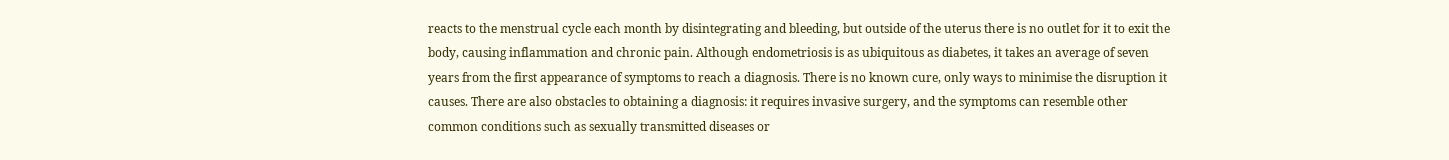reacts to the menstrual cycle each month by disintegrating and bleeding, but outside of the uterus there is no outlet for it to exit the body, causing inflammation and chronic pain. Although endometriosis is as ubiquitous as diabetes, it takes an average of seven years from the first appearance of symptoms to reach a diagnosis. There is no known cure, only ways to minimise the disruption it causes. There are also obstacles to obtaining a diagnosis: it requires invasive surgery, and the symptoms can resemble other common conditions such as sexually transmitted diseases or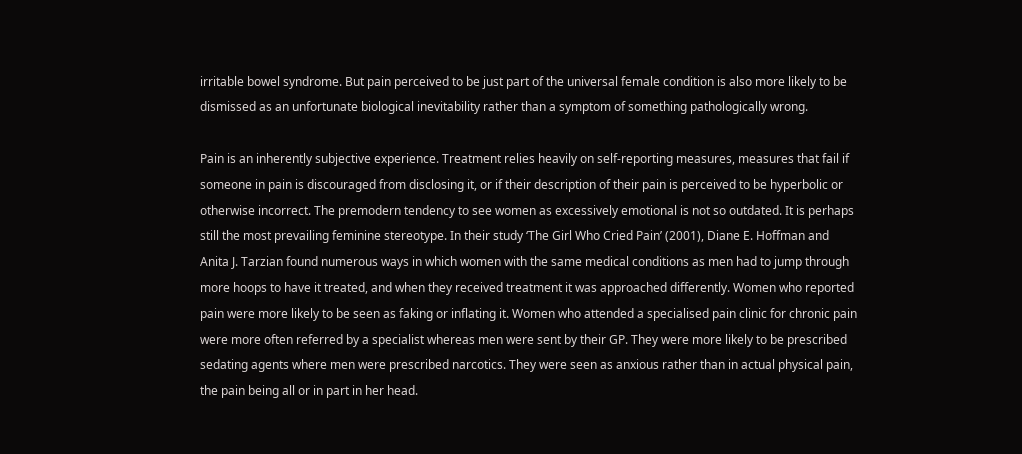irritable bowel syndrome. But pain perceived to be just part of the universal female condition is also more likely to be dismissed as an unfortunate biological inevitability rather than a symptom of something pathologically wrong.

Pain is an inherently subjective experience. Treatment relies heavily on self-reporting measures, measures that fail if someone in pain is discouraged from disclosing it, or if their description of their pain is perceived to be hyperbolic or otherwise incorrect. The premodern tendency to see women as excessively emotional is not so outdated. It is perhaps still the most prevailing feminine stereotype. In their study ‘The Girl Who Cried Pain’ (2001), Diane E. Hoffman and Anita J. Tarzian found numerous ways in which women with the same medical conditions as men had to jump through more hoops to have it treated, and when they received treatment it was approached differently. Women who reported pain were more likely to be seen as faking or inflating it. Women who attended a specialised pain clinic for chronic pain were more often referred by a specialist whereas men were sent by their GP. They were more likely to be prescribed sedating agents where men were prescribed narcotics. They were seen as anxious rather than in actual physical pain, the pain being all or in part in her head.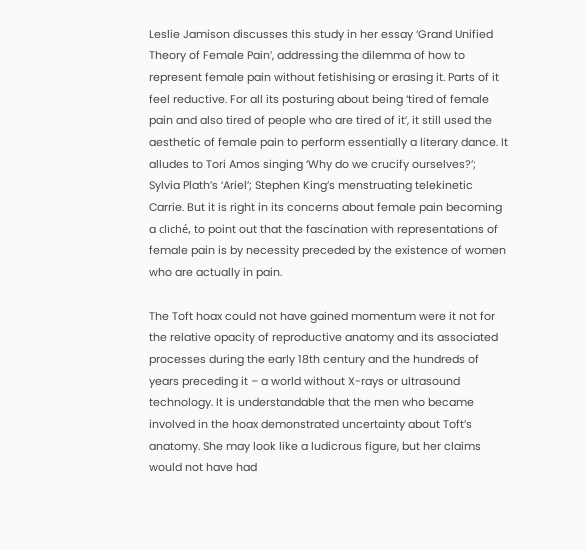Leslie Jamison discusses this study in her essay ‘Grand Unified Theory of Female Pain’, addressing the dilemma of how to represent female pain without fetishising or erasing it. Parts of it feel reductive. For all its posturing about being ‘tired of female pain and also tired of people who are tired of it’, it still used the aesthetic of female pain to perform essentially a literary dance. It alludes to Tori Amos singing ‘Why do we crucify ourselves?’; Sylvia Plath’s ‘Ariel’; Stephen King’s menstruating telekinetic Carrie. But it is right in its concerns about female pain becoming a cliché, to point out that the fascination with representations of female pain is by necessity preceded by the existence of women who are actually in pain.

The Toft hoax could not have gained momentum were it not for the relative opacity of reproductive anatomy and its associated processes during the early 18th century and the hundreds of years preceding it – a world without X-rays or ultrasound technology. It is understandable that the men who became involved in the hoax demonstrated uncertainty about Toft’s anatomy. She may look like a ludicrous figure, but her claims would not have had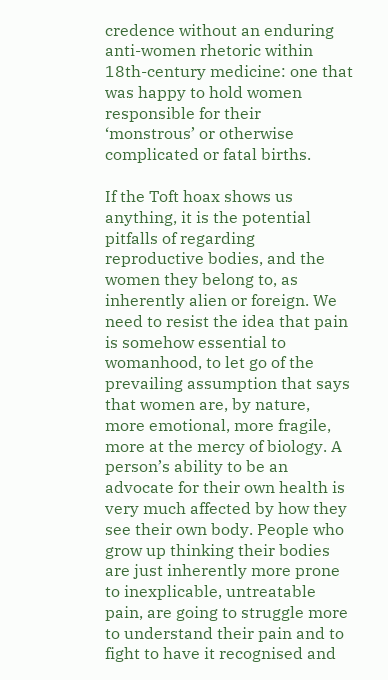credence without an enduring anti-women rhetoric within 18th-century medicine: one that was happy to hold women responsible for their ‘monstrous’ or otherwise complicated or fatal births.

If the Toft hoax shows us anything, it is the potential pitfalls of regarding reproductive bodies, and the women they belong to, as inherently alien or foreign. We need to resist the idea that pain is somehow essential to womanhood, to let go of the prevailing assumption that says that women are, by nature, more emotional, more fragile, more at the mercy of biology. A person’s ability to be an advocate for their own health is very much affected by how they see their own body. People who grow up thinking their bodies are just inherently more prone to inexplicable, untreatable pain, are going to struggle more to understand their pain and to fight to have it recognised and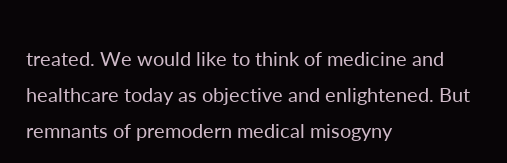treated. We would like to think of medicine and healthcare today as objective and enlightened. But remnants of premodern medical misogyny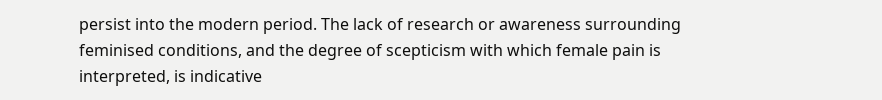persist into the modern period. The lack of research or awareness surrounding feminised conditions, and the degree of scepticism with which female pain is interpreted, is indicative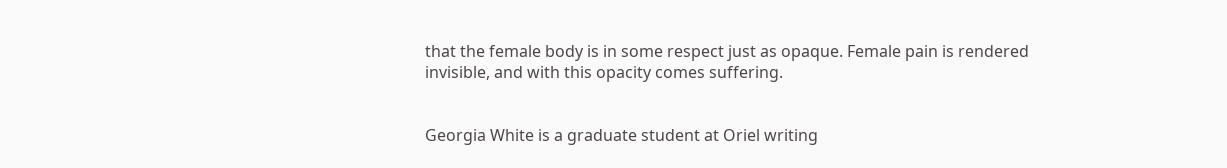that the female body is in some respect just as opaque. Female pain is rendered invisible, and with this opacity comes suffering.


Georgia White is a graduate student at Oriel writing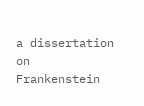a dissertation on Frankenstein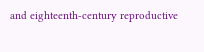and eighteenth-century reproductive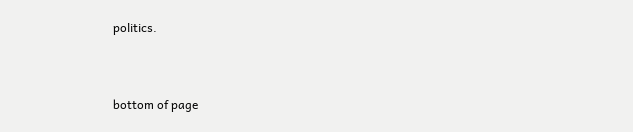politics.


bottom of page